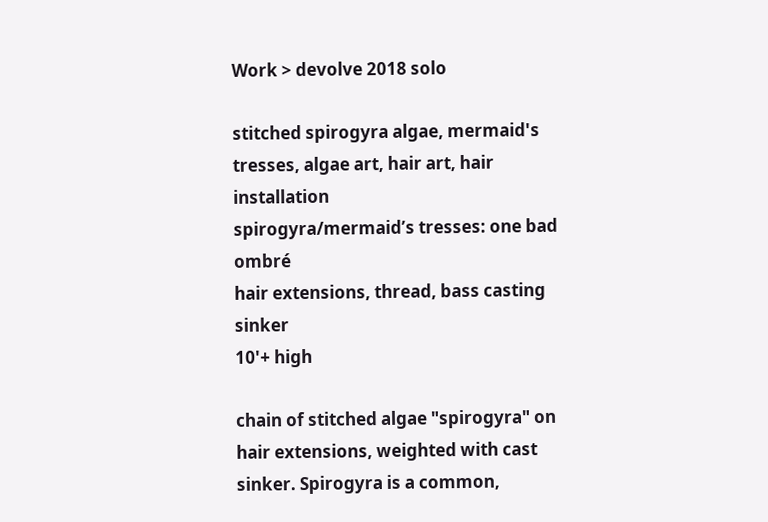Work > devolve 2018 solo

stitched spirogyra algae, mermaid's tresses, algae art, hair art, hair installation
spirogyra/mermaid’s tresses: one bad ombré
hair extensions, thread, bass casting sinker
10'+ high

chain of stitched algae "spirogyra" on hair extensions, weighted with cast sinker. Spirogyra is a common,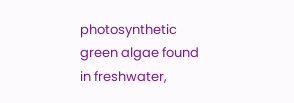photosynthetic green algae found in freshwater,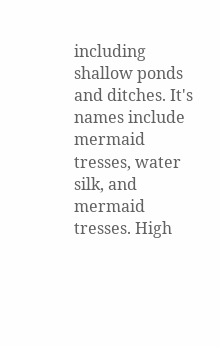including shallow ponds and ditches. It's names include mermaid tresses, water silk, and mermaid tresses. High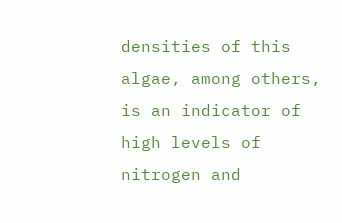densities of this algae, among others, is an indicator of high levels of nitrogen and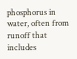phosphorus in water, often from runoff that includes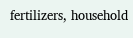fertilizers, household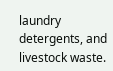laundry detergents, and livestock waste.